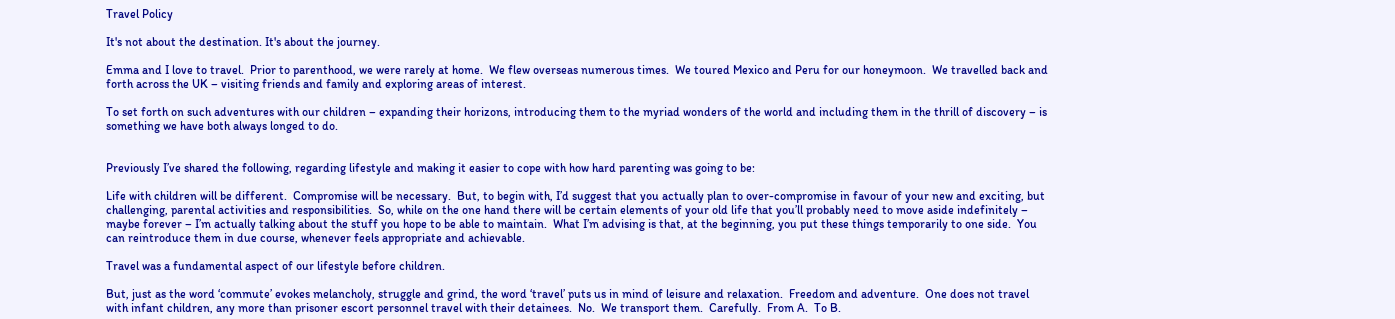Travel Policy

It's not about the destination. It's about the journey.

Emma and I love to travel.  Prior to parenthood, we were rarely at home.  We flew overseas numerous times.  We toured Mexico and Peru for our honeymoon.  We travelled back and forth across the UK – visiting friends and family and exploring areas of interest.

To set forth on such adventures with our children – expanding their horizons, introducing them to the myriad wonders of the world and including them in the thrill of discovery – is something we have both always longed to do.


Previously I’ve shared the following, regarding lifestyle and making it easier to cope with how hard parenting was going to be:

Life with children will be different.  Compromise will be necessary.  But, to begin with, I’d suggest that you actually plan to over-compromise in favour of your new and exciting, but challenging, parental activities and responsibilities.  So, while on the one hand there will be certain elements of your old life that you’ll probably need to move aside indefinitely – maybe forever – I’m actually talking about the stuff you hope to be able to maintain.  What I’m advising is that, at the beginning, you put these things temporarily to one side.  You can reintroduce them in due course, whenever feels appropriate and achievable.

Travel was a fundamental aspect of our lifestyle before children.

But, just as the word ‘commute’ evokes melancholy, struggle and grind, the word ‘travel’ puts us in mind of leisure and relaxation.  Freedom and adventure.  One does not travel with infant children, any more than prisoner escort personnel travel with their detainees.  No.  We transport them.  Carefully.  From A.  To B.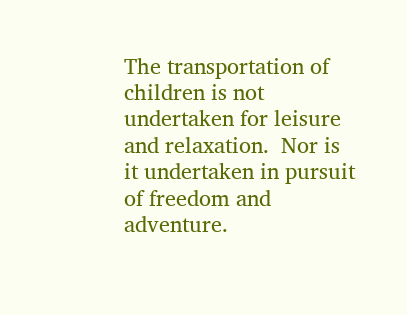The transportation of children is not undertaken for leisure and relaxation.  Nor is it undertaken in pursuit of freedom and adventure.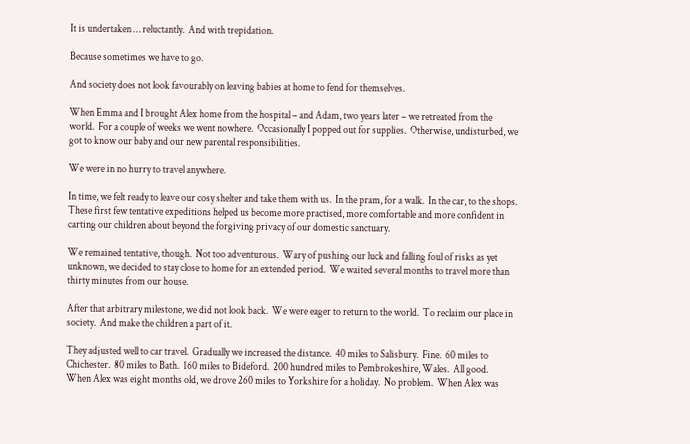It is undertaken … reluctantly.  And with trepidation.

Because sometimes we have to go.

And society does not look favourably on leaving babies at home to fend for themselves.

When Emma and I brought Alex home from the hospital – and Adam, two years later – we retreated from the world.  For a couple of weeks we went nowhere.  Occasionally I popped out for supplies.  Otherwise, undisturbed, we got to know our baby and our new parental responsibilities.

We were in no hurry to travel anywhere.

In time, we felt ready to leave our cosy shelter and take them with us.  In the pram, for a walk.  In the car, to the shops.  These first few tentative expeditions helped us become more practised, more comfortable and more confident in carting our children about beyond the forgiving privacy of our domestic sanctuary.

We remained tentative, though.  Not too adventurous.  Wary of pushing our luck and falling foul of risks as yet unknown, we decided to stay close to home for an extended period.  We waited several months to travel more than thirty minutes from our house.

After that arbitrary milestone, we did not look back.  We were eager to return to the world.  To reclaim our place in society.  And make the children a part of it.

They adjusted well to car travel.  Gradually we increased the distance.  40 miles to Salisbury.  Fine.  60 miles to Chichester.  80 miles to Bath.  160 miles to Bideford.  200 hundred miles to Pembrokeshire, Wales.  All good.  When Alex was eight months old, we drove 260 miles to Yorkshire for a holiday.  No problem.  When Alex was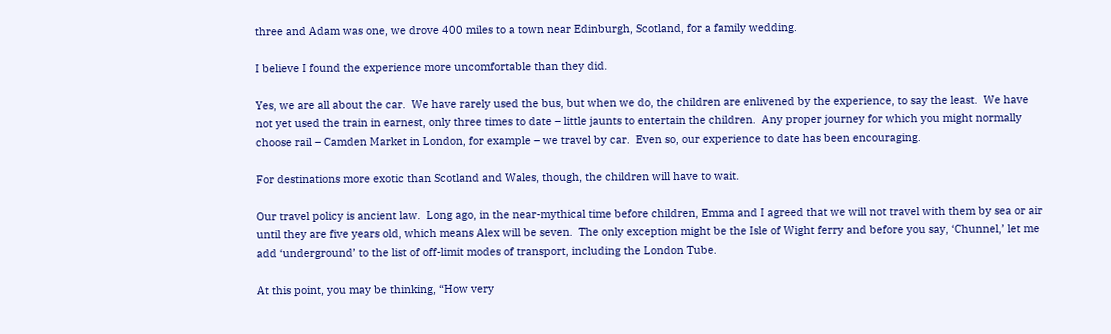three and Adam was one, we drove 400 miles to a town near Edinburgh, Scotland, for a family wedding.

I believe I found the experience more uncomfortable than they did.

Yes, we are all about the car.  We have rarely used the bus, but when we do, the children are enlivened by the experience, to say the least.  We have not yet used the train in earnest, only three times to date – little jaunts to entertain the children.  Any proper journey for which you might normally choose rail – Camden Market in London, for example – we travel by car.  Even so, our experience to date has been encouraging.

For destinations more exotic than Scotland and Wales, though, the children will have to wait.

Our travel policy is ancient law.  Long ago, in the near-mythical time before children, Emma and I agreed that we will not travel with them by sea or air until they are five years old, which means Alex will be seven.  The only exception might be the Isle of Wight ferry and before you say, ‘Chunnel,’ let me add ‘underground’ to the list of off-limit modes of transport, including the London Tube.

At this point, you may be thinking, “How very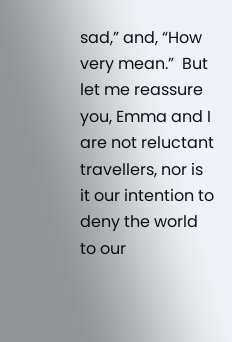sad,” and, “How very mean.”  But let me reassure you, Emma and I are not reluctant travellers, nor is it our intention to deny the world to our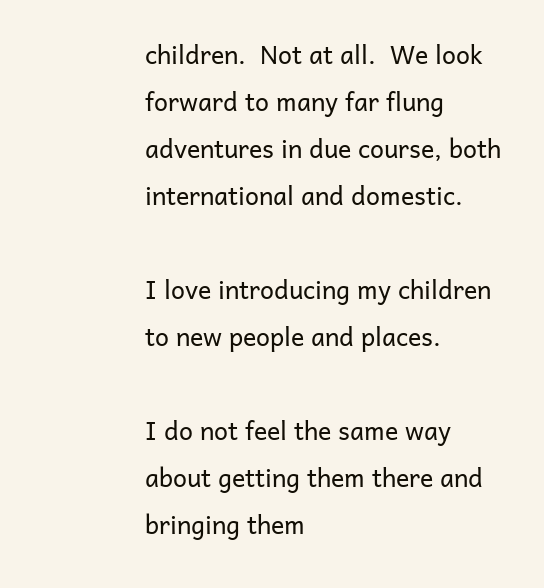children.  Not at all.  We look forward to many far flung adventures in due course, both international and domestic.

I love introducing my children to new people and places.

I do not feel the same way about getting them there and bringing them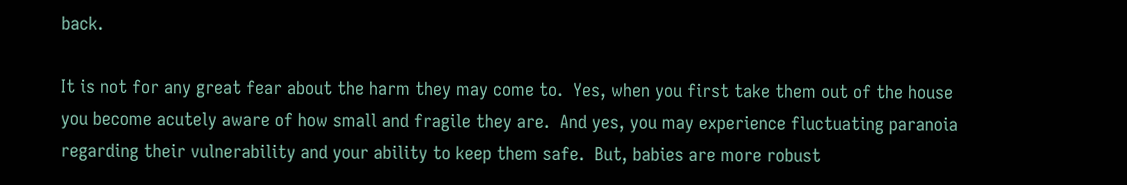back.

It is not for any great fear about the harm they may come to.  Yes, when you first take them out of the house you become acutely aware of how small and fragile they are.  And yes, you may experience fluctuating paranoia regarding their vulnerability and your ability to keep them safe.  But, babies are more robust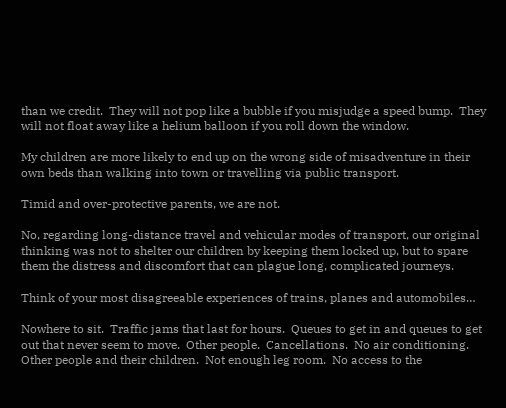than we credit.  They will not pop like a bubble if you misjudge a speed bump.  They will not float away like a helium balloon if you roll down the window.

My children are more likely to end up on the wrong side of misadventure in their own beds than walking into town or travelling via public transport.

Timid and over-protective parents, we are not.

No, regarding long-distance travel and vehicular modes of transport, our original thinking was not to shelter our children by keeping them locked up, but to spare them the distress and discomfort that can plague long, complicated journeys.

Think of your most disagreeable experiences of trains, planes and automobiles…

Nowhere to sit.  Traffic jams that last for hours.  Queues to get in and queues to get out that never seem to move.  Other people.  Cancellations.  No air conditioning.  Other people and their children.  Not enough leg room.  No access to the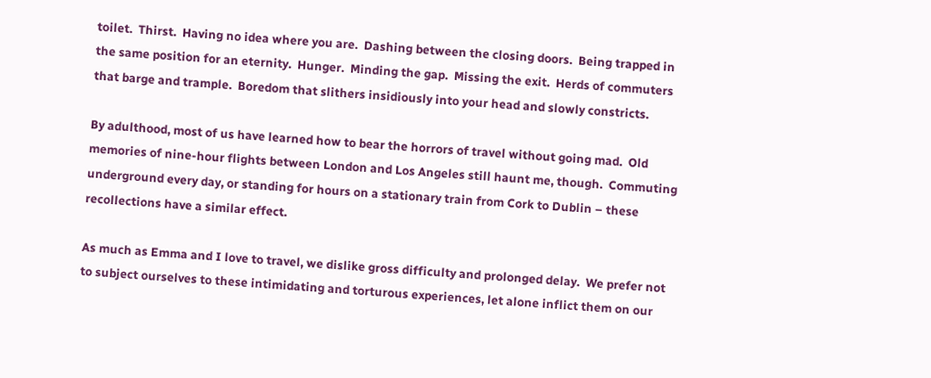toilet.  Thirst.  Having no idea where you are.  Dashing between the closing doors.  Being trapped in the same position for an eternity.  Hunger.  Minding the gap.  Missing the exit.  Herds of commuters that barge and trample.  Boredom that slithers insidiously into your head and slowly constricts.

By adulthood, most of us have learned how to bear the horrors of travel without going mad.  Old memories of nine-hour flights between London and Los Angeles still haunt me, though.  Commuting underground every day, or standing for hours on a stationary train from Cork to Dublin – these recollections have a similar effect.

As much as Emma and I love to travel, we dislike gross difficulty and prolonged delay.  We prefer not to subject ourselves to these intimidating and torturous experiences, let alone inflict them on our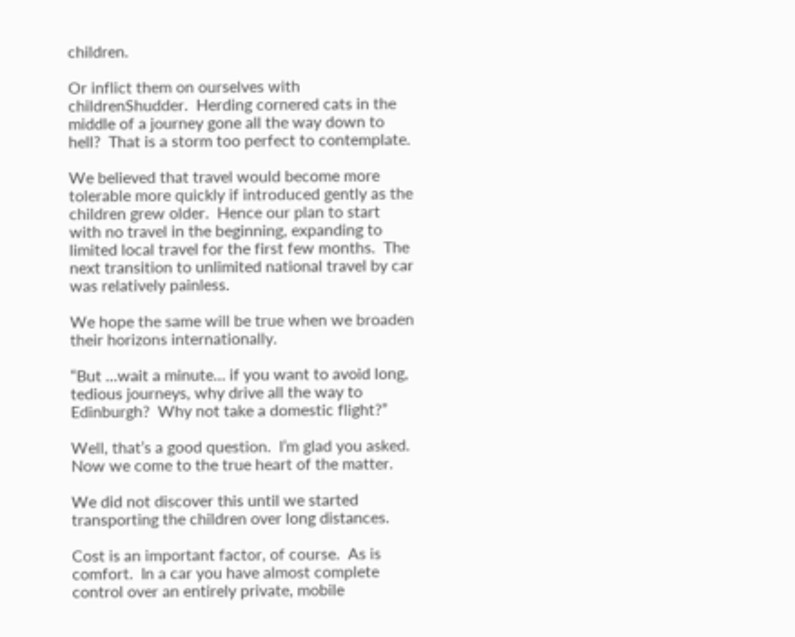children.

Or inflict them on ourselves with childrenShudder.  Herding cornered cats in the middle of a journey gone all the way down to hell?  That is a storm too perfect to contemplate.

We believed that travel would become more tolerable more quickly if introduced gently as the children grew older.  Hence our plan to start with no travel in the beginning, expanding to limited local travel for the first few months.  The next transition to unlimited national travel by car was relatively painless.

We hope the same will be true when we broaden their horizons internationally.

“But …wait a minute… if you want to avoid long, tedious journeys, why drive all the way to Edinburgh?  Why not take a domestic flight?”

Well, that’s a good question.  I’m glad you asked.  Now we come to the true heart of the matter.

We did not discover this until we started transporting the children over long distances.

Cost is an important factor, of course.  As is comfort.  In a car you have almost complete control over an entirely private, mobile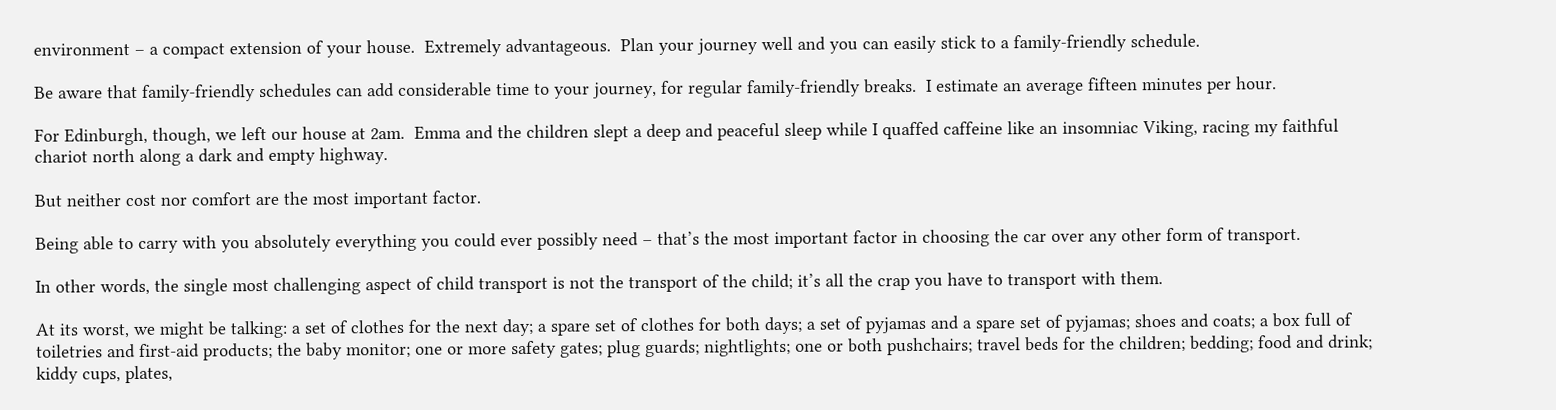environment – a compact extension of your house.  Extremely advantageous.  Plan your journey well and you can easily stick to a family-friendly schedule.

Be aware that family-friendly schedules can add considerable time to your journey, for regular family-friendly breaks.  I estimate an average fifteen minutes per hour.

For Edinburgh, though, we left our house at 2am.  Emma and the children slept a deep and peaceful sleep while I quaffed caffeine like an insomniac Viking, racing my faithful chariot north along a dark and empty highway.

But neither cost nor comfort are the most important factor.

Being able to carry with you absolutely everything you could ever possibly need – that’s the most important factor in choosing the car over any other form of transport.

In other words, the single most challenging aspect of child transport is not the transport of the child; it’s all the crap you have to transport with them.

At its worst, we might be talking: a set of clothes for the next day; a spare set of clothes for both days; a set of pyjamas and a spare set of pyjamas; shoes and coats; a box full of toiletries and first-aid products; the baby monitor; one or more safety gates; plug guards; nightlights; one or both pushchairs; travel beds for the children; bedding; food and drink; kiddy cups, plates,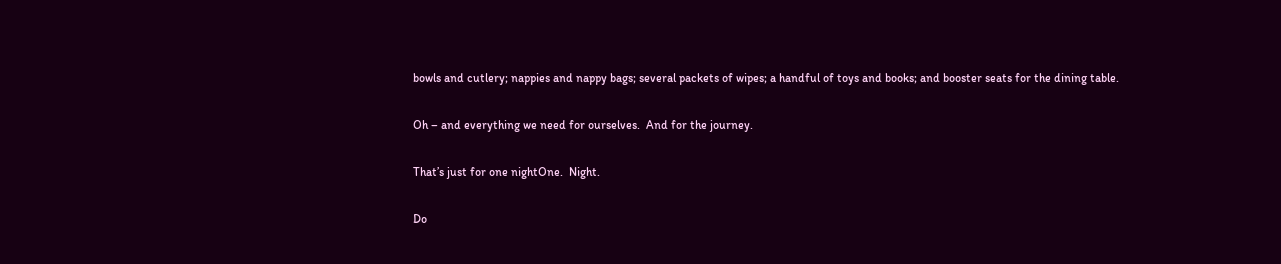bowls and cutlery; nappies and nappy bags; several packets of wipes; a handful of toys and books; and booster seats for the dining table.

Oh – and everything we need for ourselves.  And for the journey.

That’s just for one nightOne.  Night.

Do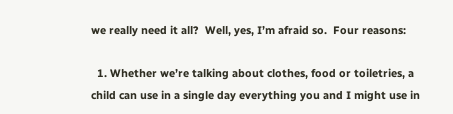we really need it all?  Well, yes, I’m afraid so.  Four reasons:

  1. Whether we’re talking about clothes, food or toiletries, a child can use in a single day everything you and I might use in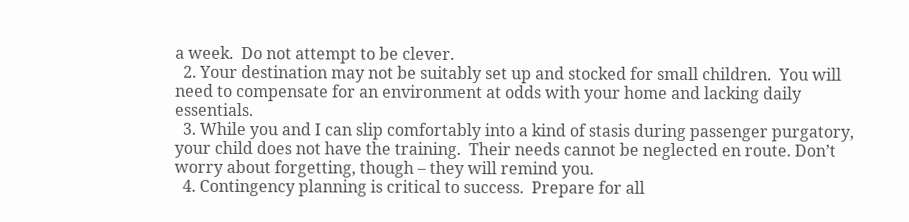a week.  Do not attempt to be clever.
  2. Your destination may not be suitably set up and stocked for small children.  You will need to compensate for an environment at odds with your home and lacking daily essentials.
  3. While you and I can slip comfortably into a kind of stasis during passenger purgatory, your child does not have the training.  Their needs cannot be neglected en route. Don’t worry about forgetting, though – they will remind you.
  4. Contingency planning is critical to success.  Prepare for all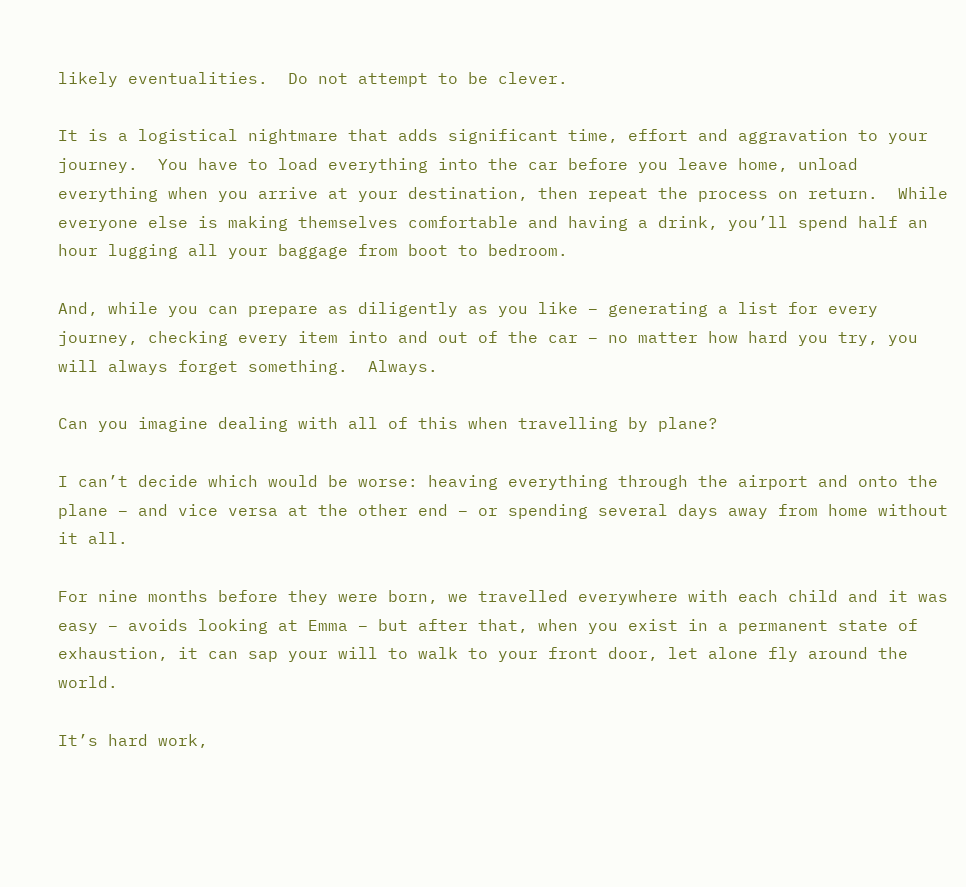likely eventualities.  Do not attempt to be clever.

It is a logistical nightmare that adds significant time, effort and aggravation to your journey.  You have to load everything into the car before you leave home, unload everything when you arrive at your destination, then repeat the process on return.  While everyone else is making themselves comfortable and having a drink, you’ll spend half an hour lugging all your baggage from boot to bedroom.

And, while you can prepare as diligently as you like – generating a list for every journey, checking every item into and out of the car – no matter how hard you try, you will always forget something.  Always.

Can you imagine dealing with all of this when travelling by plane?

I can’t decide which would be worse: heaving everything through the airport and onto the plane – and vice versa at the other end – or spending several days away from home without it all.

For nine months before they were born, we travelled everywhere with each child and it was easy – avoids looking at Emma – but after that, when you exist in a permanent state of exhaustion, it can sap your will to walk to your front door, let alone fly around the world.

It’s hard work,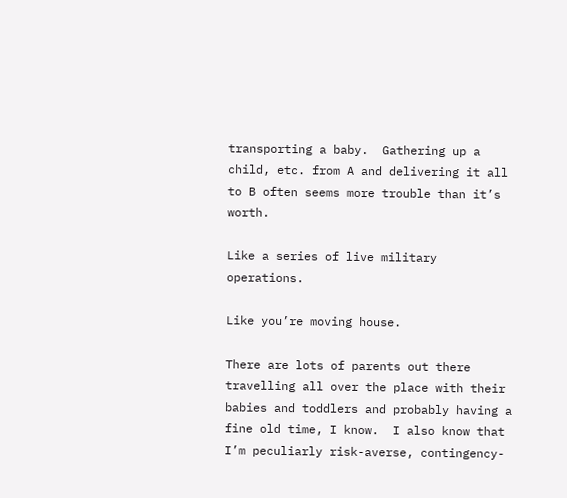transporting a baby.  Gathering up a child, etc. from A and delivering it all to B often seems more trouble than it’s worth.

Like a series of live military operations.

Like you’re moving house.

There are lots of parents out there travelling all over the place with their babies and toddlers and probably having a fine old time, I know.  I also know that I’m peculiarly risk-averse, contingency-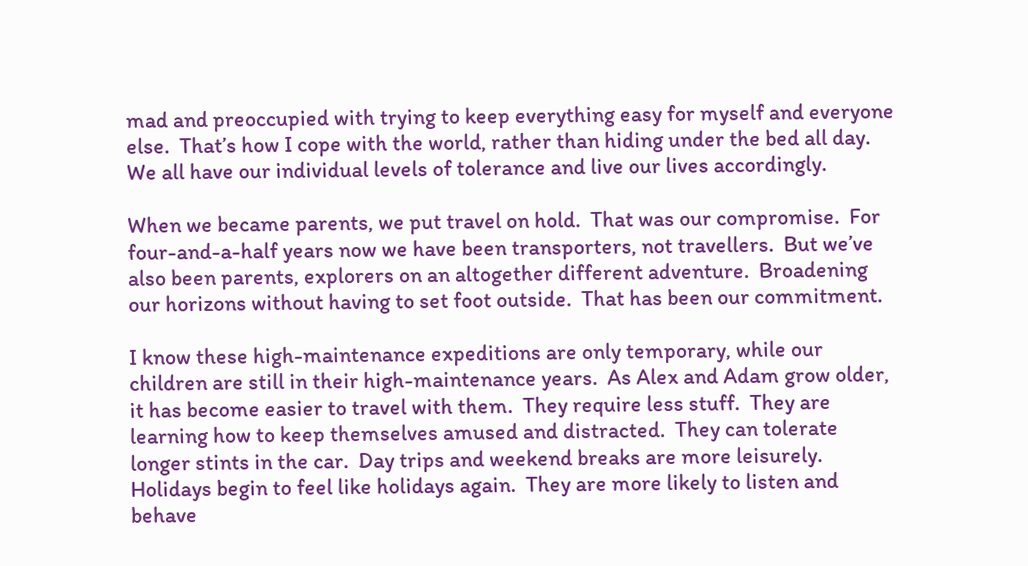mad and preoccupied with trying to keep everything easy for myself and everyone else.  That’s how I cope with the world, rather than hiding under the bed all day.  We all have our individual levels of tolerance and live our lives accordingly.

When we became parents, we put travel on hold.  That was our compromise.  For four-and-a-half years now we have been transporters, not travellers.  But we’ve also been parents, explorers on an altogether different adventure.  Broadening our horizons without having to set foot outside.  That has been our commitment.

I know these high-maintenance expeditions are only temporary, while our children are still in their high-maintenance years.  As Alex and Adam grow older, it has become easier to travel with them.  They require less stuff.  They are learning how to keep themselves amused and distracted.  They can tolerate longer stints in the car.  Day trips and weekend breaks are more leisurely.  Holidays begin to feel like holidays again.  They are more likely to listen and behave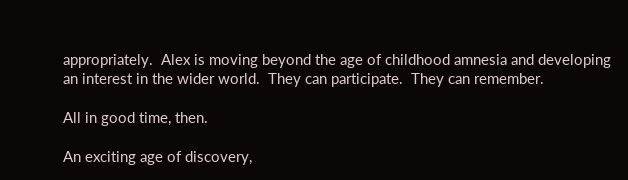appropriately.  Alex is moving beyond the age of childhood amnesia and developing an interest in the wider world.  They can participate.  They can remember.

All in good time, then.

An exciting age of discovery,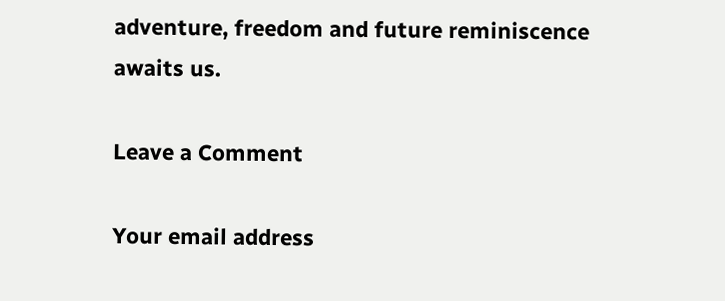adventure, freedom and future reminiscence awaits us.

Leave a Comment

Your email address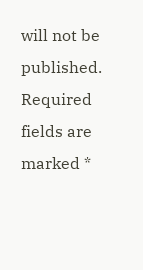will not be published. Required fields are marked *